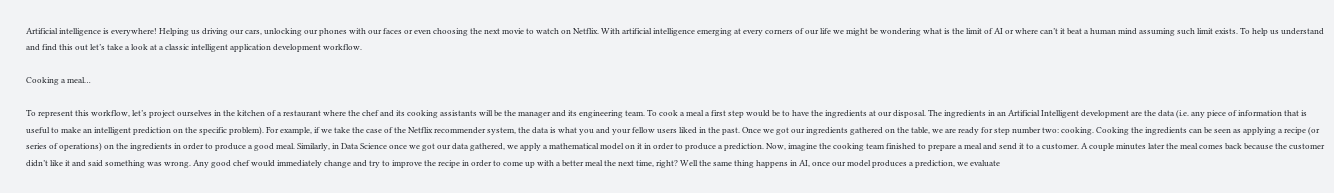Artificial intelligence is everywhere! Helping us driving our cars, unlocking our phones with our faces or even choosing the next movie to watch on Netflix. With artificial intelligence emerging at every corners of our life we might be wondering what is the limit of AI or where can’t it beat a human mind assuming such limit exists. To help us understand and find this out let’s take a look at a classic intelligent application development workflow.

Cooking a meal…

To represent this workflow, let’s project ourselves in the kitchen of a restaurant where the chef and its cooking assistants will be the manager and its engineering team. To cook a meal a first step would be to have the ingredients at our disposal. The ingredients in an Artificial Intelligent development are the data (i.e. any piece of information that is useful to make an intelligent prediction on the specific problem). For example, if we take the case of the Netflix recommender system, the data is what you and your fellow users liked in the past. Once we got our ingredients gathered on the table, we are ready for step number two: cooking. Cooking the ingredients can be seen as applying a recipe (or series of operations) on the ingredients in order to produce a good meal. Similarly, in Data Science once we got our data gathered, we apply a mathematical model on it in order to produce a prediction. Now, imagine the cooking team finished to prepare a meal and send it to a customer. A couple minutes later the meal comes back because the customer didn’t like it and said something was wrong. Any good chef would immediately change and try to improve the recipe in order to come up with a better meal the next time, right? Well the same thing happens in AI, once our model produces a prediction, we evaluate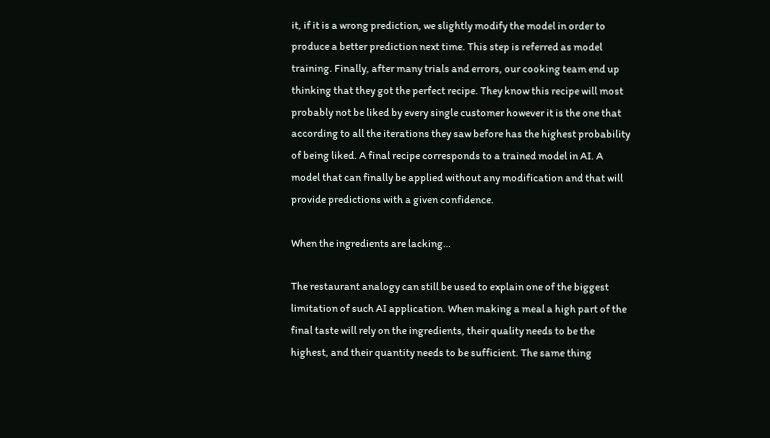it, if it is a wrong prediction, we slightly modify the model in order to produce a better prediction next time. This step is referred as model training. Finally, after many trials and errors, our cooking team end up thinking that they got the perfect recipe. They know this recipe will most probably not be liked by every single customer however it is the one that according to all the iterations they saw before has the highest probability of being liked. A final recipe corresponds to a trained model in AI. A model that can finally be applied without any modification and that will provide predictions with a given confidence.

When the ingredients are lacking…

The restaurant analogy can still be used to explain one of the biggest limitation of such AI application. When making a meal a high part of the final taste will rely on the ingredients, their quality needs to be the highest, and their quantity needs to be sufficient. The same thing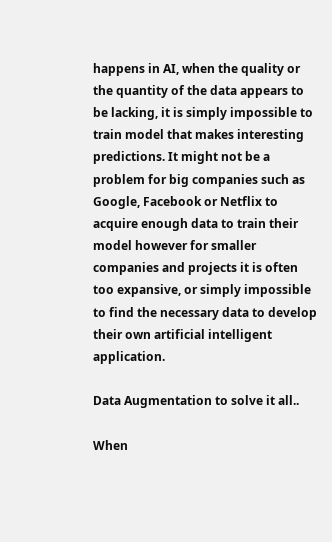happens in AI, when the quality or the quantity of the data appears to be lacking, it is simply impossible to train model that makes interesting predictions. It might not be a problem for big companies such as Google, Facebook or Netflix to acquire enough data to train their model however for smaller companies and projects it is often too expansive, or simply impossible to find the necessary data to develop their own artificial intelligent application.

Data Augmentation to solve it all..

When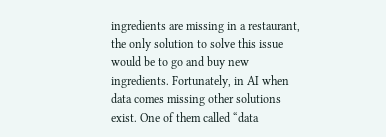ingredients are missing in a restaurant, the only solution to solve this issue would be to go and buy new ingredients. Fortunately, in AI when data comes missing other solutions exist. One of them called “data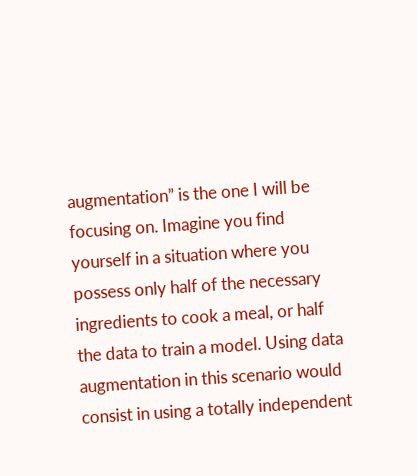augmentation” is the one I will be focusing on. Imagine you find yourself in a situation where you possess only half of the necessary ingredients to cook a meal, or half the data to train a model. Using data augmentation in this scenario would consist in using a totally independent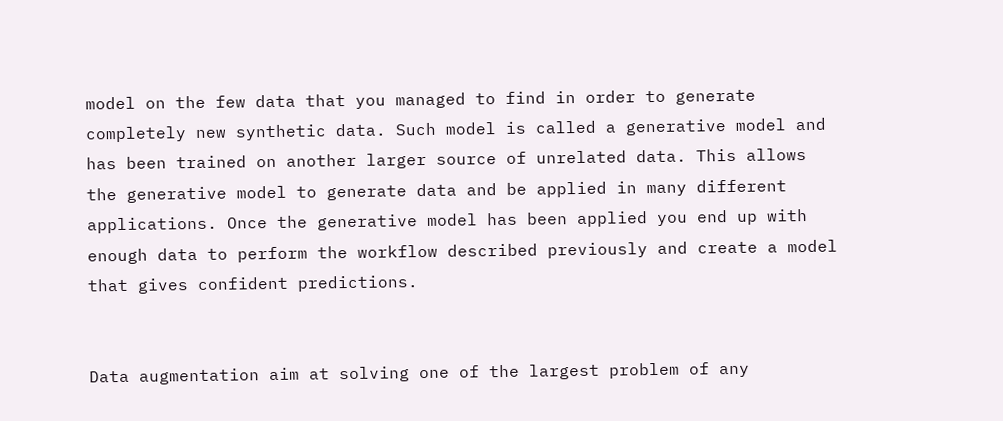model on the few data that you managed to find in order to generate completely new synthetic data. Such model is called a generative model and has been trained on another larger source of unrelated data. This allows the generative model to generate data and be applied in many different applications. Once the generative model has been applied you end up with enough data to perform the workflow described previously and create a model that gives confident predictions.


Data augmentation aim at solving one of the largest problem of any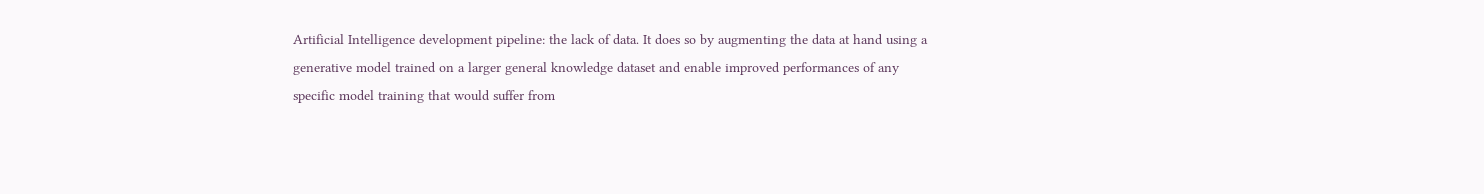Artificial Intelligence development pipeline: the lack of data. It does so by augmenting the data at hand using a generative model trained on a larger general knowledge dataset and enable improved performances of any specific model training that would suffer from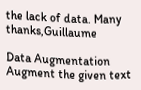the lack of data. Many thanks,Guillaume

Data Augmentation
Augment the given text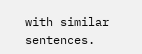with similar sentences.